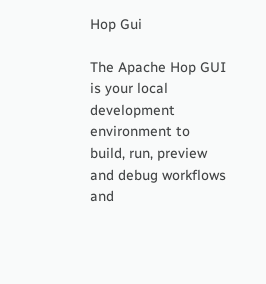Hop Gui

The Apache Hop GUI is your local development environment to build, run, preview and debug workflows and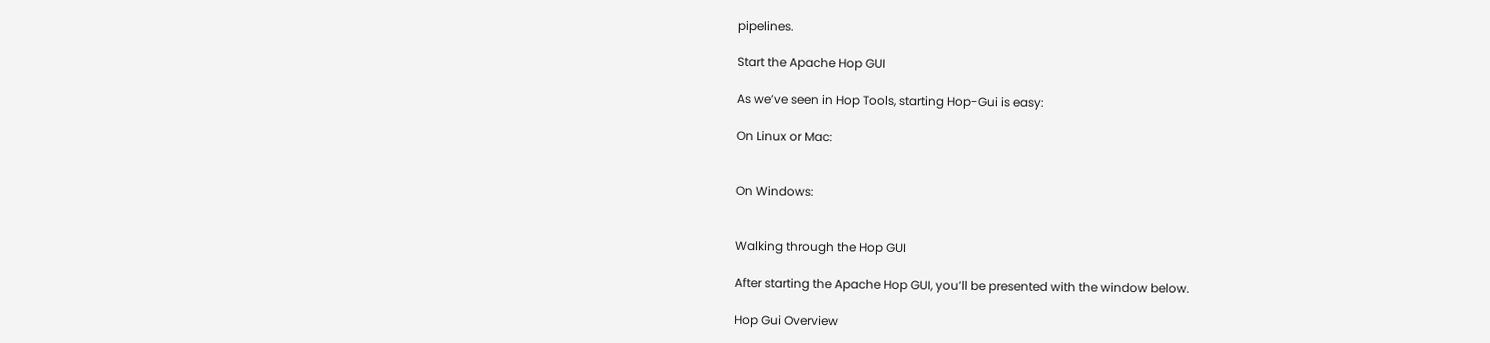pipelines.

Start the Apache Hop GUI

As we’ve seen in Hop Tools, starting Hop-Gui is easy:

On Linux or Mac:


On Windows:


Walking through the Hop GUI

After starting the Apache Hop GUI, you’ll be presented with the window below.

Hop Gui Overview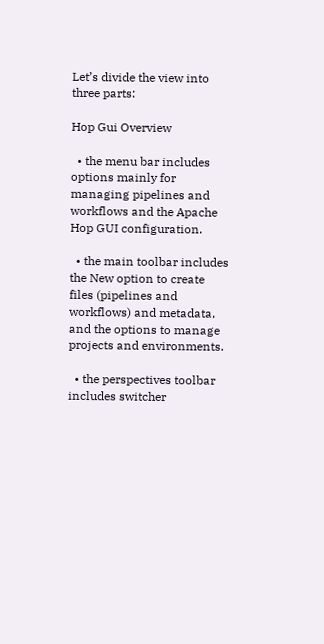Let’s divide the view into three parts:

Hop Gui Overview

  • the menu bar includes options mainly for managing pipelines and workflows and the Apache Hop GUI configuration.

  • the main toolbar includes the New option to create files (pipelines and workflows) and metadata, and the options to manage projects and environments.

  • the perspectives toolbar includes switcher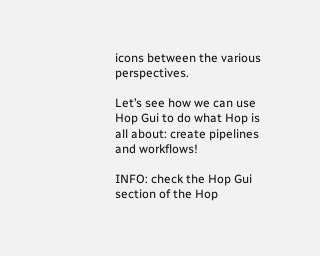icons between the various perspectives.

Let’s see how we can use Hop Gui to do what Hop is all about: create pipelines and workflows!

INFO: check the Hop Gui section of the Hop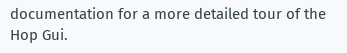documentation for a more detailed tour of the Hop Gui.